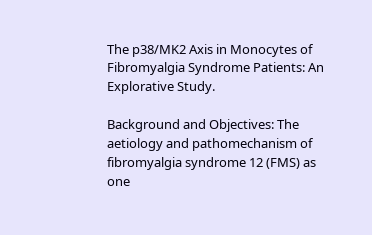The p38/MK2 Axis in Monocytes of Fibromyalgia Syndrome Patients: An Explorative Study.

Background and Objectives: The aetiology and pathomechanism of fibromyalgia syndrome 12 (FMS) as one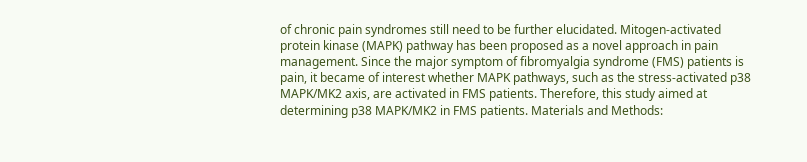of chronic pain syndromes still need to be further elucidated. Mitogen-activated protein kinase (MAPK) pathway has been proposed as a novel approach in pain management. Since the major symptom of fibromyalgia syndrome (FMS) patients is pain, it became of interest whether MAPK pathways, such as the stress-activated p38 MAPK/MK2 axis, are activated in FMS patients. Therefore, this study aimed at determining p38 MAPK/MK2 in FMS patients. Materials and Methods: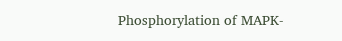Phosphorylation of MAPK-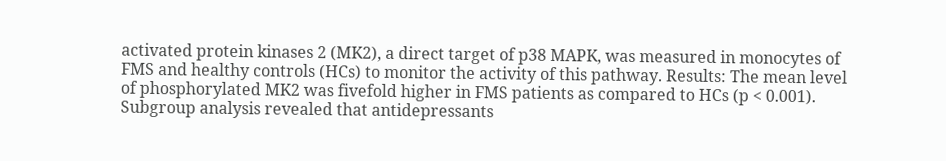activated protein kinases 2 (MK2), a direct target of p38 MAPK, was measured in monocytes of FMS and healthy controls (HCs) to monitor the activity of this pathway. Results: The mean level of phosphorylated MK2 was fivefold higher in FMS patients as compared to HCs (p < 0.001). Subgroup analysis revealed that antidepressants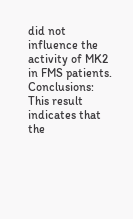did not influence the activity of MK2 in FMS patients. Conclusions: This result indicates that the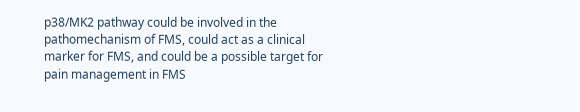p38/MK2 pathway could be involved in the pathomechanism of FMS, could act as a clinical marker for FMS, and could be a possible target for pain management in FMS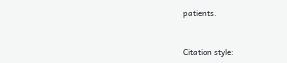patients.


Citation style: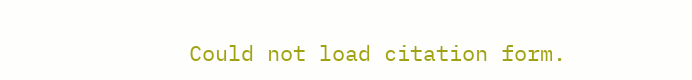Could not load citation form.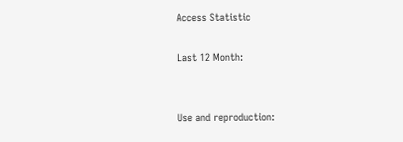Access Statistic

Last 12 Month:


Use and reproduction: